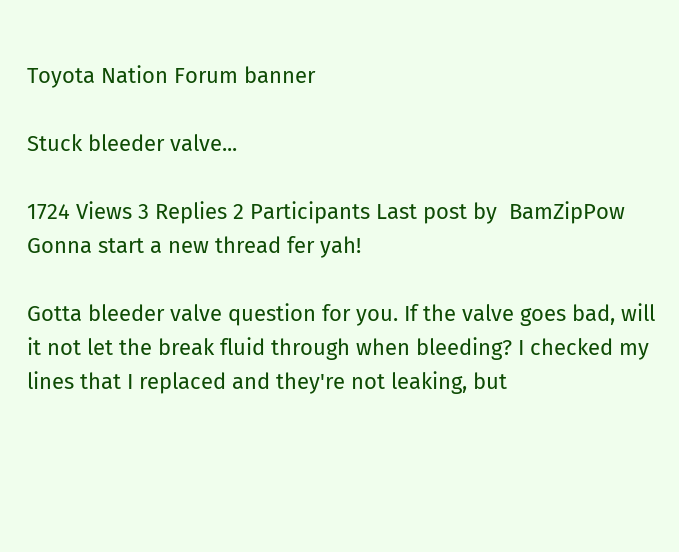Toyota Nation Forum banner

Stuck bleeder valve...

1724 Views 3 Replies 2 Participants Last post by  BamZipPow
Gonna start a new thread fer yah!

Gotta bleeder valve question for you. If the valve goes bad, will it not let the break fluid through when bleeding? I checked my lines that I replaced and they're not leaking, but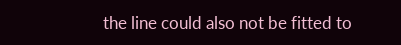the line could also not be fitted to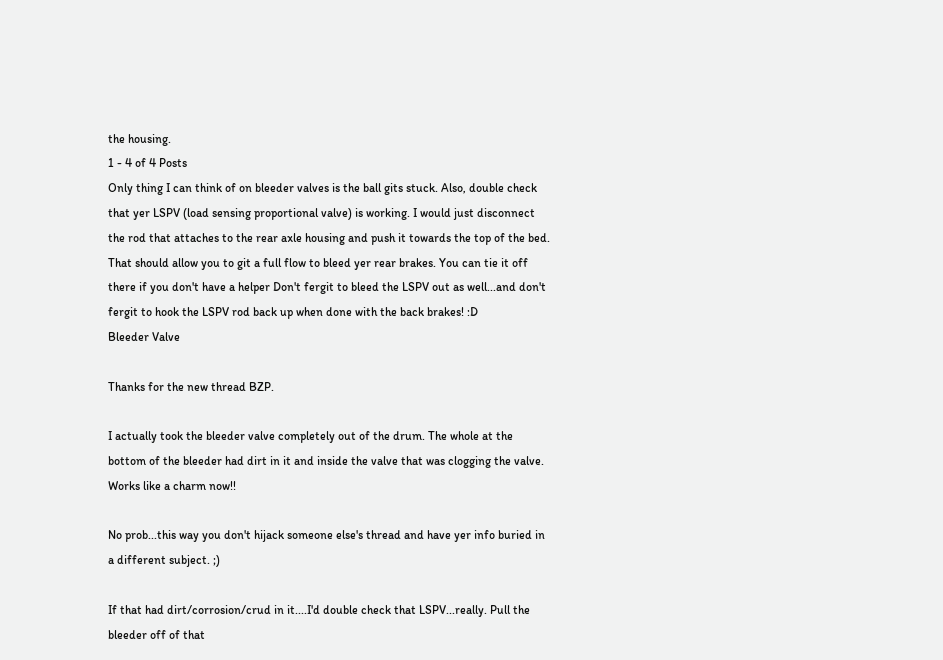the housing.
1 - 4 of 4 Posts
Only thing I can think of on bleeder valves is the ball gits stuck. Also, double check that yer LSPV (load sensing proportional valve) is working. I would just disconnect the rod that attaches to the rear axle housing and push it towards the top of the bed. That should allow you to git a full flow to bleed yer rear brakes. You can tie it off there if you don't have a helper Don't fergit to bleed the LSPV out as well...and don't fergit to hook the LSPV rod back up when done with the back brakes! :D
Bleeder Valve

Thanks for the new thread BZP.

I actually took the bleeder valve completely out of the drum. The whole at the bottom of the bleeder had dirt in it and inside the valve that was clogging the valve. Works like a charm now!!

No prob...this way you don't hijack someone else's thread and have yer info buried in a different subject. ;)

If that had dirt/corrosion/crud in it....I'd double check that LSPV...really. Pull the bleeder off of that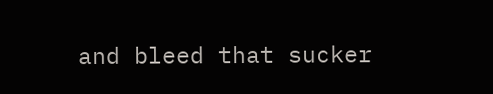and bleed that sucker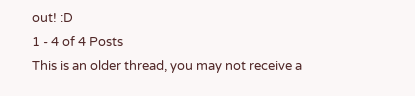out! :D
1 - 4 of 4 Posts
This is an older thread, you may not receive a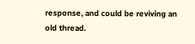response, and could be reviving an old thread.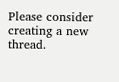Please consider creating a new thread.